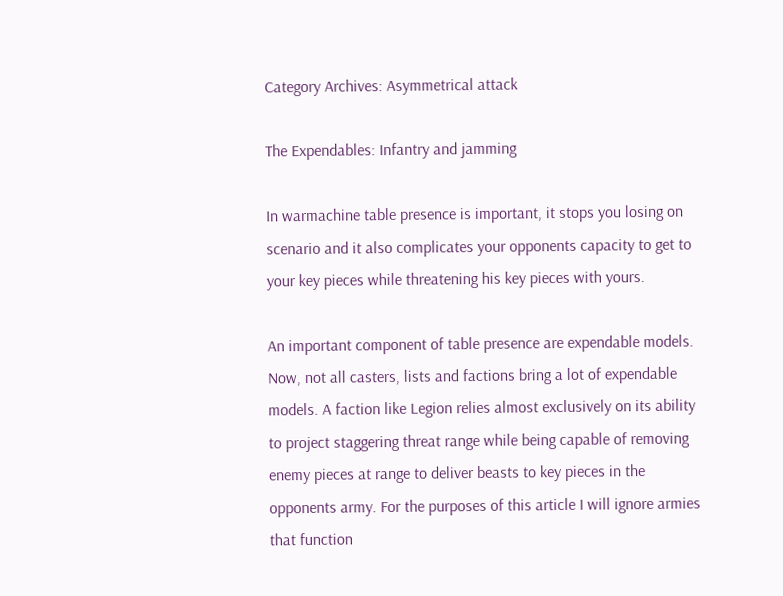Category Archives: Asymmetrical attack

The Expendables: Infantry and jamming

In warmachine table presence is important, it stops you losing on scenario and it also complicates your opponents capacity to get to your key pieces while threatening his key pieces with yours.

An important component of table presence are expendable models. Now, not all casters, lists and factions bring a lot of expendable models. A faction like Legion relies almost exclusively on its ability to project staggering threat range while being capable of removing enemy pieces at range to deliver beasts to key pieces in the opponents army. For the purposes of this article I will ignore armies that function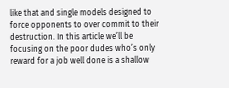like that and single models designed to force opponents to over commit to their destruction. In this article we’ll be focusing on the poor dudes who’s only reward for a job well done is a shallow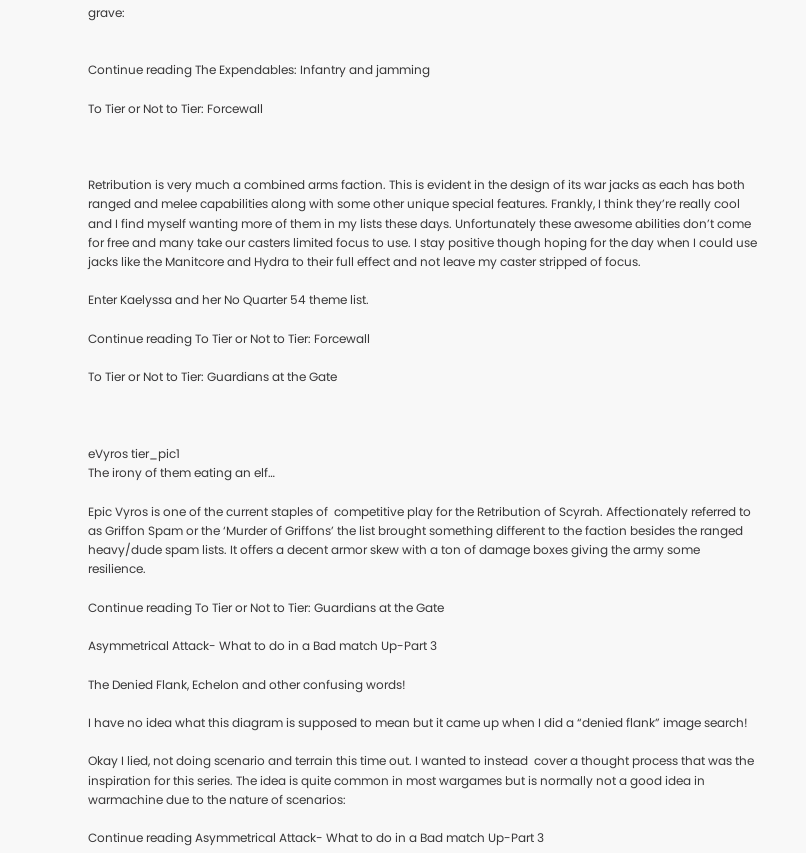grave:


Continue reading The Expendables: Infantry and jamming

To Tier or Not to Tier: Forcewall



Retribution is very much a combined arms faction. This is evident in the design of its war jacks as each has both ranged and melee capabilities along with some other unique special features. Frankly, I think they’re really cool and I find myself wanting more of them in my lists these days. Unfortunately these awesome abilities don’t come for free and many take our casters limited focus to use. I stay positive though hoping for the day when I could use jacks like the Manitcore and Hydra to their full effect and not leave my caster stripped of focus.

Enter Kaelyssa and her No Quarter 54 theme list.

Continue reading To Tier or Not to Tier: Forcewall

To Tier or Not to Tier: Guardians at the Gate



eVyros tier_pic1
The irony of them eating an elf…

Epic Vyros is one of the current staples of  competitive play for the Retribution of Scyrah. Affectionately referred to as Griffon Spam or the ‘Murder of Griffons’ the list brought something different to the faction besides the ranged heavy/dude spam lists. It offers a decent armor skew with a ton of damage boxes giving the army some resilience.

Continue reading To Tier or Not to Tier: Guardians at the Gate

Asymmetrical Attack- What to do in a Bad match Up-Part 3

The Denied Flank, Echelon and other confusing words!

I have no idea what this diagram is supposed to mean but it came up when I did a “denied flank” image search!

Okay I lied, not doing scenario and terrain this time out. I wanted to instead  cover a thought process that was the inspiration for this series. The idea is quite common in most wargames but is normally not a good idea in warmachine due to the nature of scenarios:

Continue reading Asymmetrical Attack- What to do in a Bad match Up-Part 3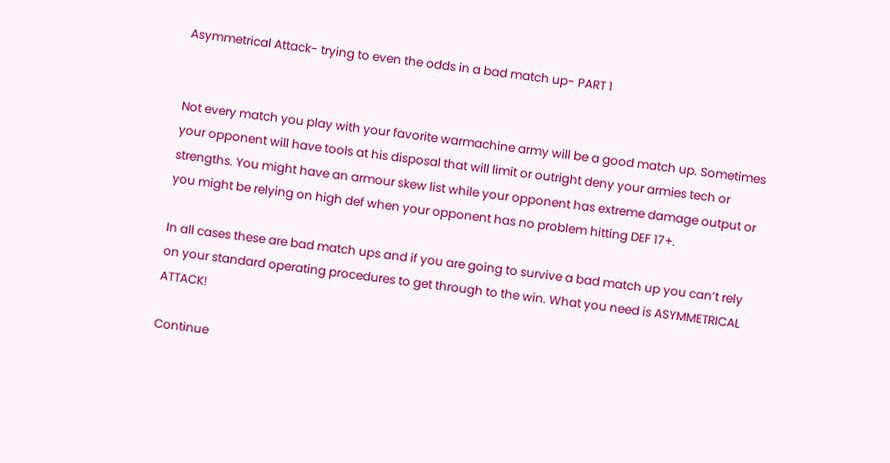Asymmetrical Attack- trying to even the odds in a bad match up- PART 1


Not every match you play with your favorite warmachine army will be a good match up. Sometimes your opponent will have tools at his disposal that will limit or outright deny your armies tech or strengths. You might have an armour skew list while your opponent has extreme damage output or you might be relying on high def when your opponent has no problem hitting DEF 17+.

In all cases these are bad match ups and if you are going to survive a bad match up you can’t rely on your standard operating procedures to get through to the win. What you need is ASYMMETRICAL ATTACK!

Continue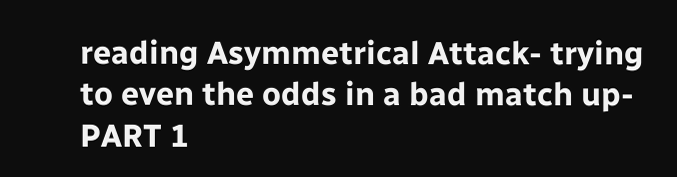reading Asymmetrical Attack- trying to even the odds in a bad match up- PART 1